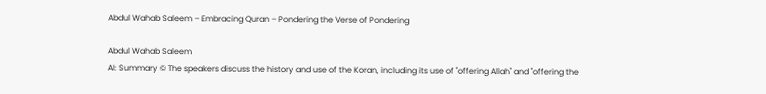Abdul Wahab Saleem – Embracing Quran – Pondering the Verse of Pondering

Abdul Wahab Saleem
AI: Summary © The speakers discuss the history and use of the Koran, including its use of "offering Allah" and "offering the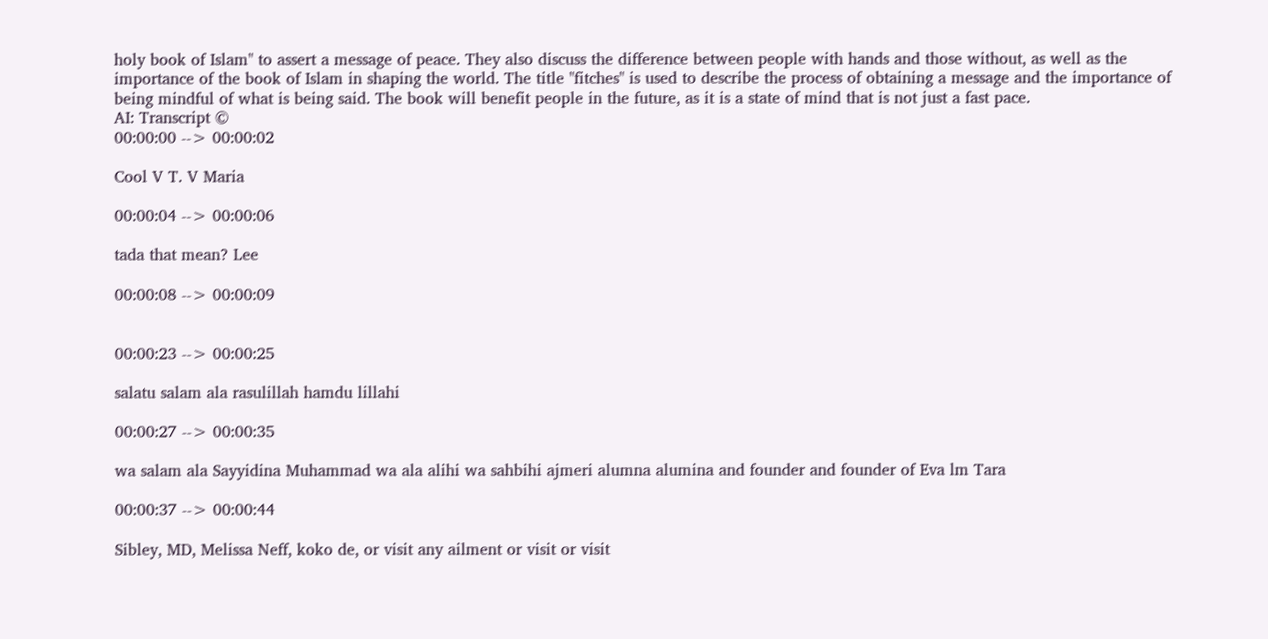holy book of Islam" to assert a message of peace. They also discuss the difference between people with hands and those without, as well as the importance of the book of Islam in shaping the world. The title "fitches" is used to describe the process of obtaining a message and the importance of being mindful of what is being said. The book will benefit people in the future, as it is a state of mind that is not just a fast pace.
AI: Transcript ©
00:00:00 --> 00:00:02

Cool V T. V Maria

00:00:04 --> 00:00:06

tada that mean? Lee

00:00:08 --> 00:00:09


00:00:23 --> 00:00:25

salatu salam ala rasulillah hamdu lillahi

00:00:27 --> 00:00:35

wa salam ala Sayyidina Muhammad wa ala alihi wa sahbihi ajmeri alumna alumina and founder and founder of Eva lm Tara

00:00:37 --> 00:00:44

Sibley, MD, Melissa Neff, koko de, or visit any ailment or visit or visit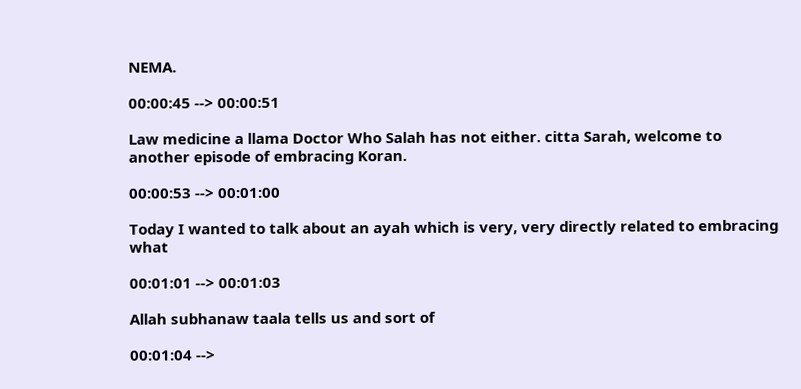NEMA.

00:00:45 --> 00:00:51

Law medicine a llama Doctor Who Salah has not either. citta Sarah, welcome to another episode of embracing Koran.

00:00:53 --> 00:01:00

Today I wanted to talk about an ayah which is very, very directly related to embracing what

00:01:01 --> 00:01:03

Allah subhanaw taala tells us and sort of

00:01:04 -->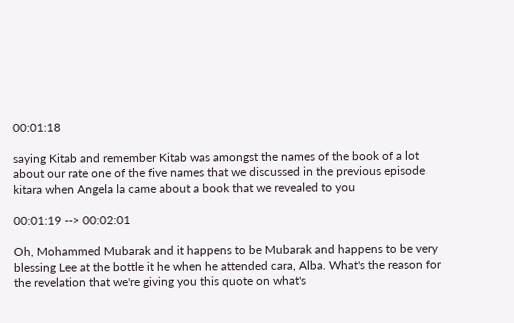00:01:18

saying Kitab and remember Kitab was amongst the names of the book of a lot about our rate one of the five names that we discussed in the previous episode kitara when Angela la came about a book that we revealed to you

00:01:19 --> 00:02:01

Oh, Mohammed Mubarak and it happens to be Mubarak and happens to be very blessing Lee at the bottle it he when he attended cara, Alba. What's the reason for the revelation that we're giving you this quote on what's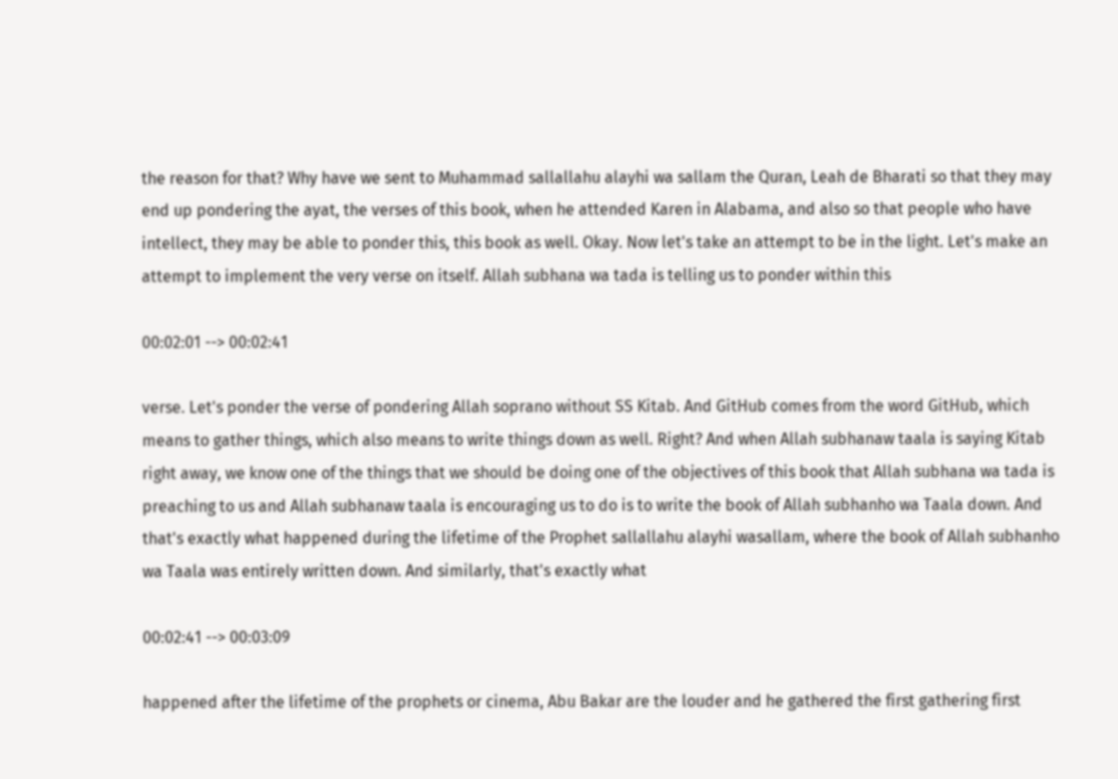the reason for that? Why have we sent to Muhammad sallallahu alayhi wa sallam the Quran, Leah de Bharati so that they may end up pondering the ayat, the verses of this book, when he attended Karen in Alabama, and also so that people who have intellect, they may be able to ponder this, this book as well. Okay. Now let's take an attempt to be in the light. Let's make an attempt to implement the very verse on itself. Allah subhana wa tada is telling us to ponder within this

00:02:01 --> 00:02:41

verse. Let's ponder the verse of pondering Allah soprano without SS Kitab. And GitHub comes from the word GitHub, which means to gather things, which also means to write things down as well. Right? And when Allah subhanaw taala is saying Kitab right away, we know one of the things that we should be doing one of the objectives of this book that Allah subhana wa tada is preaching to us and Allah subhanaw taala is encouraging us to do is to write the book of Allah subhanho wa Taala down. And that's exactly what happened during the lifetime of the Prophet sallallahu alayhi wasallam, where the book of Allah subhanho wa Taala was entirely written down. And similarly, that's exactly what

00:02:41 --> 00:03:09

happened after the lifetime of the prophets or cinema, Abu Bakar are the louder and he gathered the first gathering first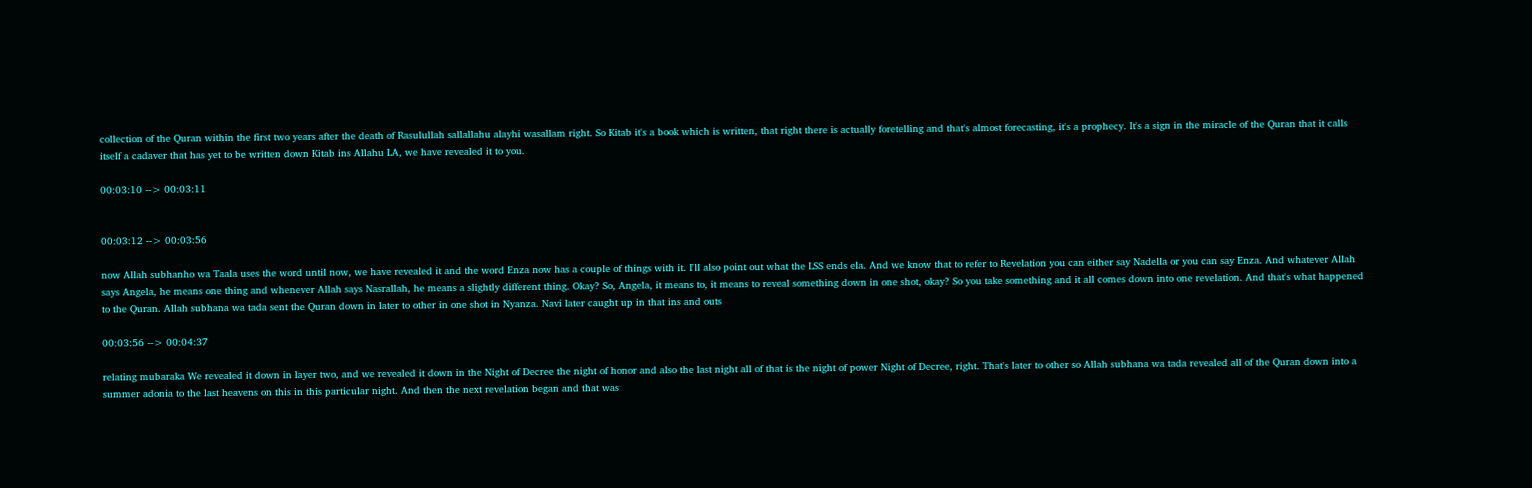collection of the Quran within the first two years after the death of Rasulullah sallallahu alayhi wasallam right. So Kitab it's a book which is written, that right there is actually foretelling and that's almost forecasting, it's a prophecy. It's a sign in the miracle of the Quran that it calls itself a cadaver that has yet to be written down Kitab ins Allahu LA, we have revealed it to you.

00:03:10 --> 00:03:11


00:03:12 --> 00:03:56

now Allah subhanho wa Taala uses the word until now, we have revealed it and the word Enza now has a couple of things with it. I'll also point out what the LSS ends ela. And we know that to refer to Revelation you can either say Nadella or you can say Enza. And whatever Allah says Angela, he means one thing and whenever Allah says Nasrallah, he means a slightly different thing. Okay? So, Angela, it means to, it means to reveal something down in one shot, okay? So you take something and it all comes down into one revelation. And that's what happened to the Quran. Allah subhana wa tada sent the Quran down in later to other in one shot in Nyanza. Navi later caught up in that ins and outs

00:03:56 --> 00:04:37

relating mubaraka We revealed it down in layer two, and we revealed it down in the Night of Decree the night of honor and also the last night all of that is the night of power Night of Decree, right. That's later to other so Allah subhana wa tada revealed all of the Quran down into a summer adonia to the last heavens on this in this particular night. And then the next revelation began and that was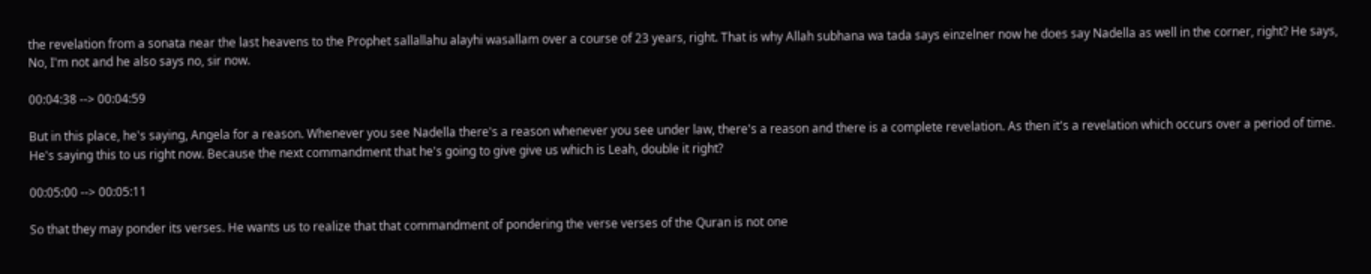the revelation from a sonata near the last heavens to the Prophet sallallahu alayhi wasallam over a course of 23 years, right. That is why Allah subhana wa tada says einzelner now he does say Nadella as well in the corner, right? He says, No, I'm not and he also says no, sir now.

00:04:38 --> 00:04:59

But in this place, he's saying, Angela for a reason. Whenever you see Nadella there's a reason whenever you see under law, there's a reason and there is a complete revelation. As then it's a revelation which occurs over a period of time. He's saying this to us right now. Because the next commandment that he's going to give give us which is Leah, double it right?

00:05:00 --> 00:05:11

So that they may ponder its verses. He wants us to realize that that commandment of pondering the verse verses of the Quran is not one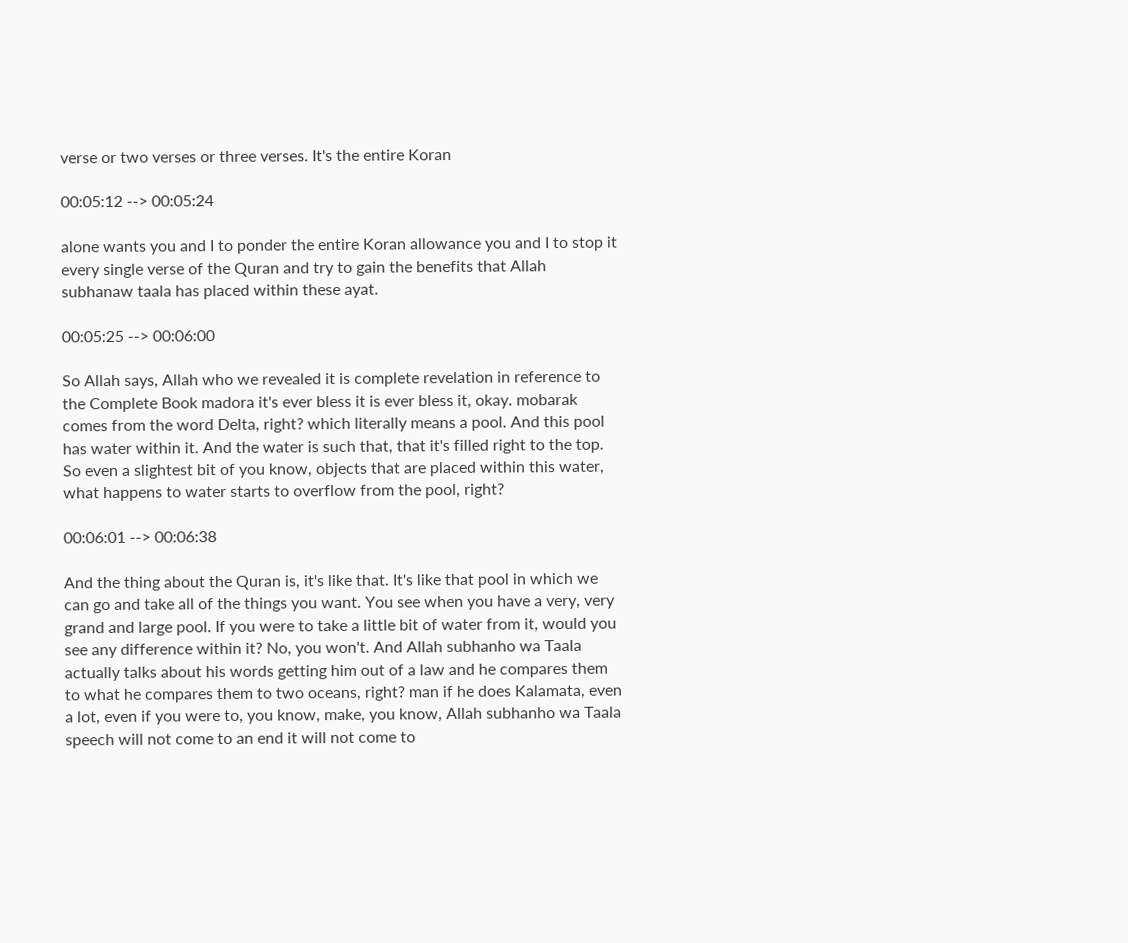verse or two verses or three verses. It's the entire Koran

00:05:12 --> 00:05:24

alone wants you and I to ponder the entire Koran allowance you and I to stop it every single verse of the Quran and try to gain the benefits that Allah subhanaw taala has placed within these ayat.

00:05:25 --> 00:06:00

So Allah says, Allah who we revealed it is complete revelation in reference to the Complete Book madora it's ever bless it is ever bless it, okay. mobarak comes from the word Delta, right? which literally means a pool. And this pool has water within it. And the water is such that, that it's filled right to the top. So even a slightest bit of you know, objects that are placed within this water, what happens to water starts to overflow from the pool, right?

00:06:01 --> 00:06:38

And the thing about the Quran is, it's like that. It's like that pool in which we can go and take all of the things you want. You see when you have a very, very grand and large pool. If you were to take a little bit of water from it, would you see any difference within it? No, you won't. And Allah subhanho wa Taala actually talks about his words getting him out of a law and he compares them to what he compares them to two oceans, right? man if he does Kalamata, even a lot, even if you were to, you know, make, you know, Allah subhanho wa Taala speech will not come to an end it will not come to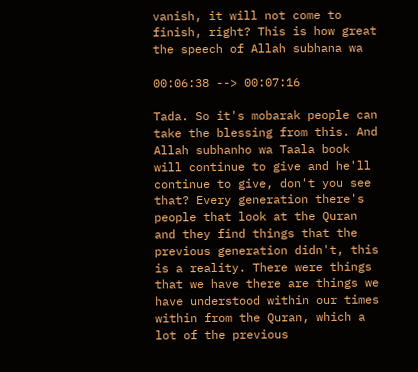vanish, it will not come to finish, right? This is how great the speech of Allah subhana wa

00:06:38 --> 00:07:16

Tada. So it's mobarak people can take the blessing from this. And Allah subhanho wa Taala book will continue to give and he'll continue to give, don't you see that? Every generation there's people that look at the Quran and they find things that the previous generation didn't, this is a reality. There were things that we have there are things we have understood within our times within from the Quran, which a lot of the previous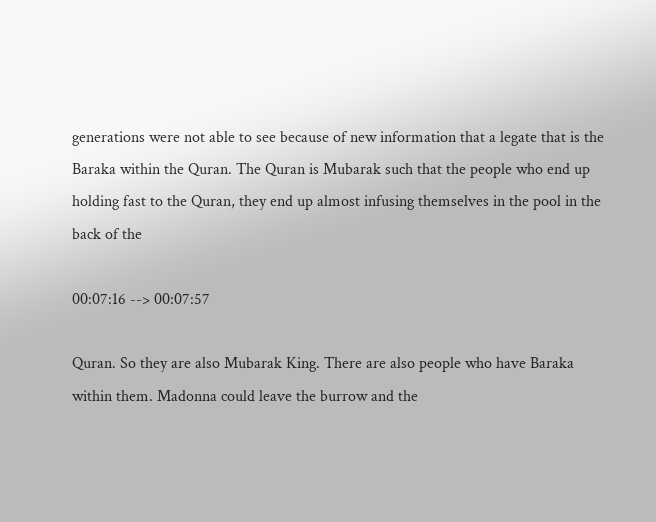generations were not able to see because of new information that a legate that is the Baraka within the Quran. The Quran is Mubarak such that the people who end up holding fast to the Quran, they end up almost infusing themselves in the pool in the back of the

00:07:16 --> 00:07:57

Quran. So they are also Mubarak King. There are also people who have Baraka within them. Madonna could leave the burrow and the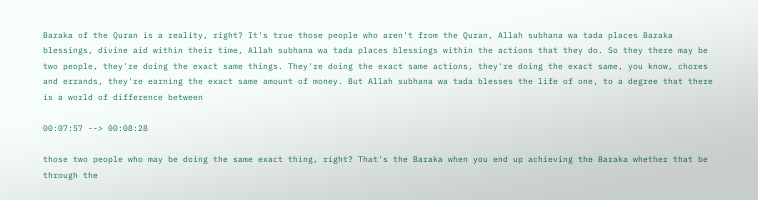Baraka of the Quran is a reality, right? It's true those people who aren't from the Quran, Allah subhana wa tada places Baraka blessings, divine aid within their time, Allah subhana wa tada places blessings within the actions that they do. So they there may be two people, they're doing the exact same things. They're doing the exact same actions, they're doing the exact same, you know, chores and errands, they're earning the exact same amount of money. But Allah subhana wa tada blesses the life of one, to a degree that there is a world of difference between

00:07:57 --> 00:08:28

those two people who may be doing the same exact thing, right? That's the Baraka when you end up achieving the Baraka whether that be through the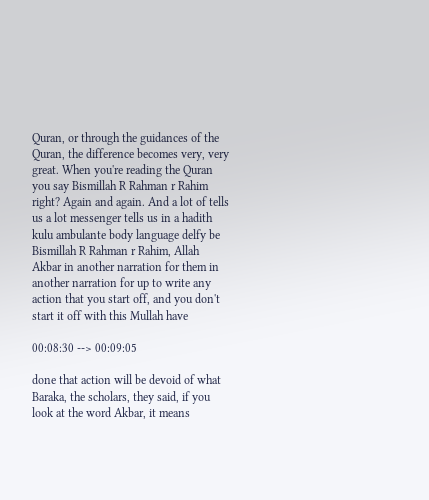Quran, or through the guidances of the Quran, the difference becomes very, very great. When you're reading the Quran you say Bismillah R Rahman r Rahim right? Again and again. And a lot of tells us a lot messenger tells us in a hadith kulu ambulante body language delfy be Bismillah R Rahman r Rahim, Allah Akbar in another narration for them in another narration for up to write any action that you start off, and you don't start it off with this Mullah have

00:08:30 --> 00:09:05

done that action will be devoid of what Baraka, the scholars, they said, if you look at the word Akbar, it means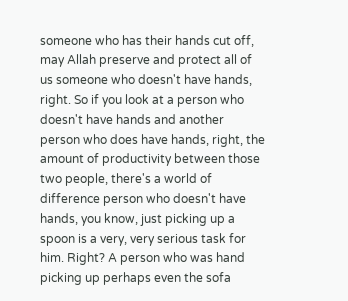someone who has their hands cut off, may Allah preserve and protect all of us someone who doesn't have hands, right. So if you look at a person who doesn't have hands and another person who does have hands, right, the amount of productivity between those two people, there's a world of difference person who doesn't have hands, you know, just picking up a spoon is a very, very serious task for him. Right? A person who was hand picking up perhaps even the sofa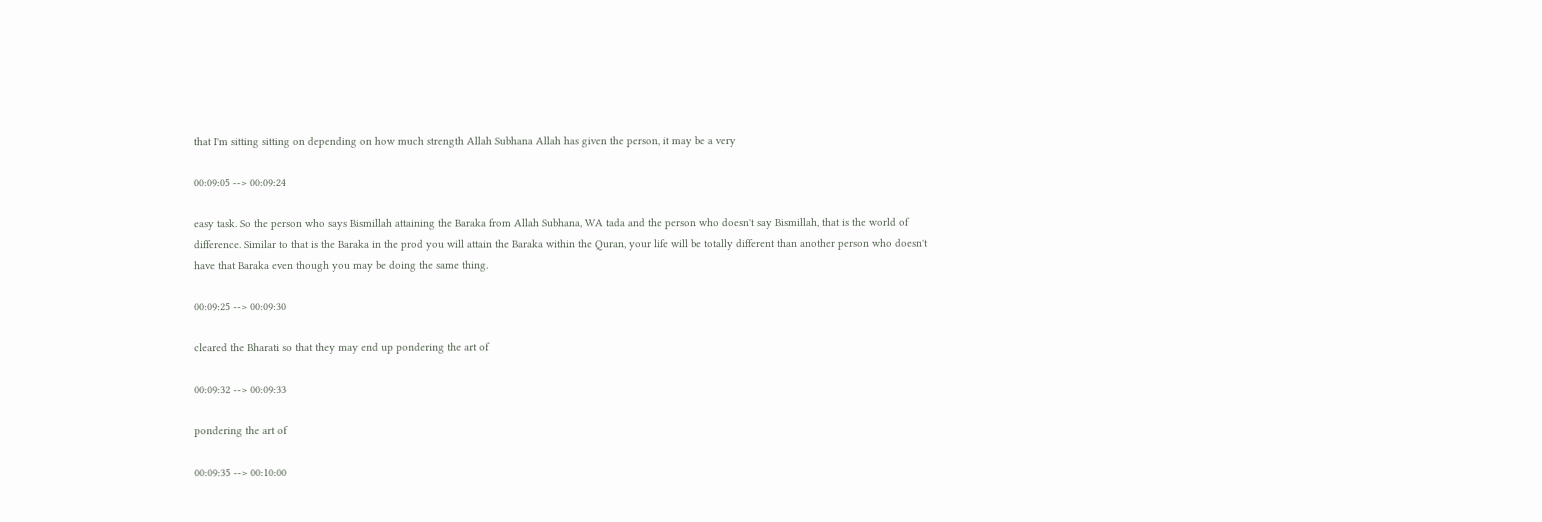that I'm sitting sitting on depending on how much strength Allah Subhana Allah has given the person, it may be a very

00:09:05 --> 00:09:24

easy task. So the person who says Bismillah attaining the Baraka from Allah Subhana, WA tada and the person who doesn't say Bismillah, that is the world of difference. Similar to that is the Baraka in the prod you will attain the Baraka within the Quran, your life will be totally different than another person who doesn't have that Baraka even though you may be doing the same thing.

00:09:25 --> 00:09:30

cleared the Bharati so that they may end up pondering the art of

00:09:32 --> 00:09:33

pondering the art of

00:09:35 --> 00:10:00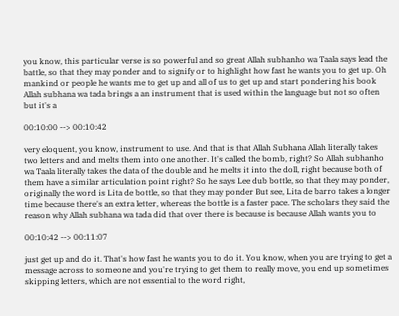you know, this particular verse is so powerful and so great Allah subhanho wa Taala says lead the battle, so that they may ponder and to signify or to highlight how fast he wants you to get up. Oh mankind or people he wants me to get up and all of us to get up and start pondering his book Allah subhana wa tada brings a an instrument that is used within the language but not so often but it's a

00:10:00 --> 00:10:42

very eloquent, you know, instrument to use. And that is that Allah Subhana Allah literally takes two letters and and melts them into one another. It's called the bomb, right? So Allah subhanho wa Taala literally takes the data of the double and he melts it into the doll, right because both of them have a similar articulation point right? So he says Lee dub bottle, so that they may ponder, originally the word is Lita de bottle, so that they may ponder But see, Lita de barro takes a longer time because there's an extra letter, whereas the bottle is a faster pace. The scholars they said the reason why Allah subhana wa tada did that over there is because is because Allah wants you to

00:10:42 --> 00:11:07

just get up and do it. That's how fast he wants you to do it. You know, when you are trying to get a message across to someone and you're trying to get them to really move, you end up sometimes skipping letters, which are not essential to the word right,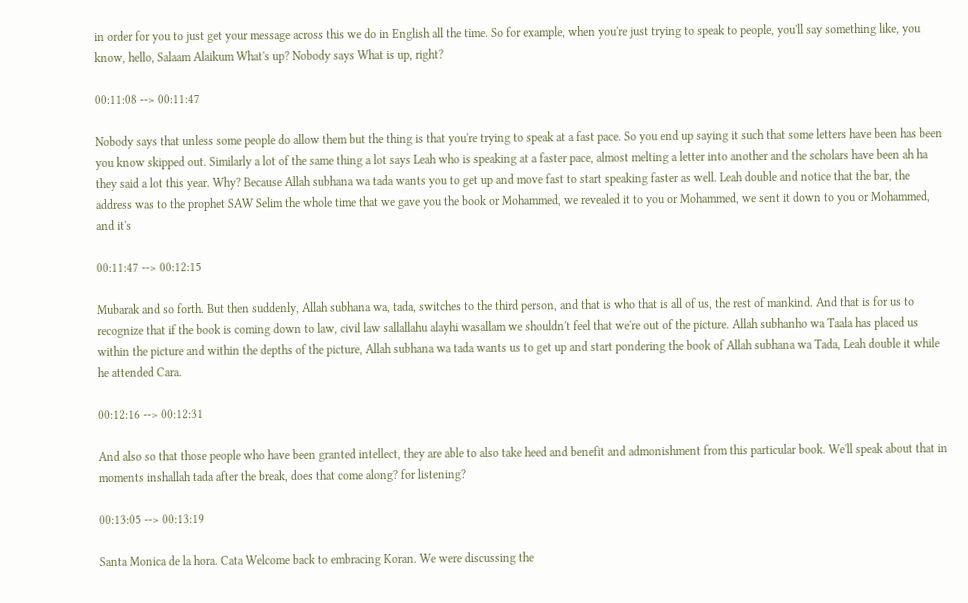in order for you to just get your message across this we do in English all the time. So for example, when you're just trying to speak to people, you'll say something like, you know, hello, Salaam Alaikum What's up? Nobody says What is up, right?

00:11:08 --> 00:11:47

Nobody says that unless some people do allow them but the thing is that you're trying to speak at a fast pace. So you end up saying it such that some letters have been has been you know skipped out. Similarly a lot of the same thing a lot says Leah who is speaking at a faster pace, almost melting a letter into another and the scholars have been ah ha they said a lot this year. Why? Because Allah subhana wa tada wants you to get up and move fast to start speaking faster as well. Leah double and notice that the bar, the address was to the prophet SAW Selim the whole time that we gave you the book or Mohammed, we revealed it to you or Mohammed, we sent it down to you or Mohammed, and it's

00:11:47 --> 00:12:15

Mubarak and so forth. But then suddenly, Allah subhana wa, tada, switches to the third person, and that is who that is all of us, the rest of mankind. And that is for us to recognize that if the book is coming down to law, civil law sallallahu alayhi wasallam we shouldn't feel that we're out of the picture. Allah subhanho wa Taala has placed us within the picture and within the depths of the picture, Allah subhana wa tada wants us to get up and start pondering the book of Allah subhana wa Tada, Leah double it while he attended Cara.

00:12:16 --> 00:12:31

And also so that those people who have been granted intellect, they are able to also take heed and benefit and admonishment from this particular book. We'll speak about that in moments inshallah tada after the break, does that come along? for listening?

00:13:05 --> 00:13:19

Santa Monica de la hora. Cata Welcome back to embracing Koran. We were discussing the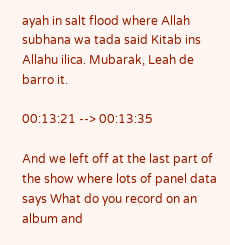ayah in salt flood where Allah subhana wa tada said Kitab ins Allahu ilica. Mubarak, Leah de barro it.

00:13:21 --> 00:13:35

And we left off at the last part of the show where lots of panel data says What do you record on an album and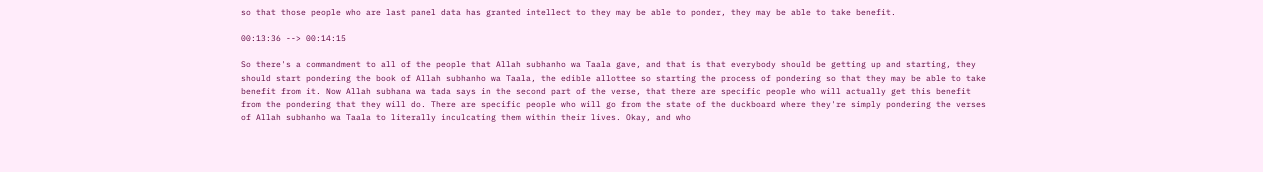so that those people who are last panel data has granted intellect to they may be able to ponder, they may be able to take benefit.

00:13:36 --> 00:14:15

So there's a commandment to all of the people that Allah subhanho wa Taala gave, and that is that everybody should be getting up and starting, they should start pondering the book of Allah subhanho wa Taala, the edible allottee so starting the process of pondering so that they may be able to take benefit from it. Now Allah subhana wa tada says in the second part of the verse, that there are specific people who will actually get this benefit from the pondering that they will do. There are specific people who will go from the state of the duckboard where they're simply pondering the verses of Allah subhanho wa Taala to literally inculcating them within their lives. Okay, and who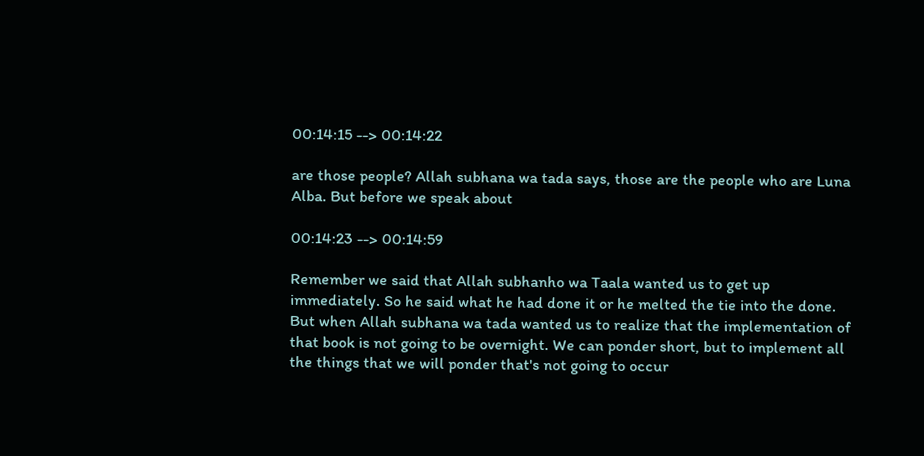00:14:15 --> 00:14:22

are those people? Allah subhana wa tada says, those are the people who are Luna Alba. But before we speak about

00:14:23 --> 00:14:59

Remember we said that Allah subhanho wa Taala wanted us to get up immediately. So he said what he had done it or he melted the tie into the done. But when Allah subhana wa tada wanted us to realize that the implementation of that book is not going to be overnight. We can ponder short, but to implement all the things that we will ponder that's not going to occur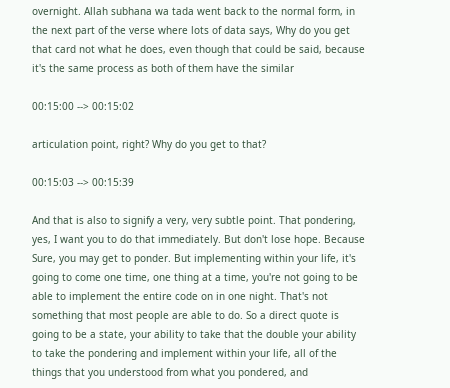overnight. Allah subhana wa tada went back to the normal form, in the next part of the verse where lots of data says, Why do you get that card not what he does, even though that could be said, because it's the same process as both of them have the similar

00:15:00 --> 00:15:02

articulation point, right? Why do you get to that?

00:15:03 --> 00:15:39

And that is also to signify a very, very subtle point. That pondering, yes, I want you to do that immediately. But don't lose hope. Because Sure, you may get to ponder. But implementing within your life, it's going to come one time, one thing at a time, you're not going to be able to implement the entire code on in one night. That's not something that most people are able to do. So a direct quote is going to be a state, your ability to take that the double your ability to take the pondering and implement within your life, all of the things that you understood from what you pondered, and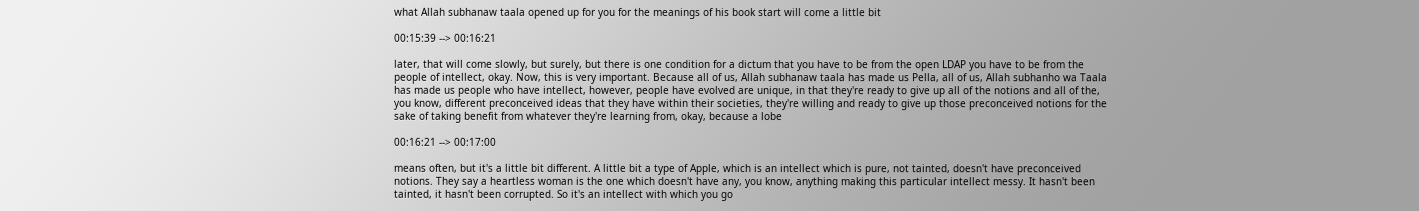what Allah subhanaw taala opened up for you for the meanings of his book start will come a little bit

00:15:39 --> 00:16:21

later, that will come slowly, but surely, but there is one condition for a dictum that you have to be from the open LDAP you have to be from the people of intellect, okay. Now, this is very important. Because all of us, Allah subhanaw taala has made us Pella, all of us, Allah subhanho wa Taala has made us people who have intellect, however, people have evolved are unique, in that they're ready to give up all of the notions and all of the, you know, different preconceived ideas that they have within their societies, they're willing and ready to give up those preconceived notions for the sake of taking benefit from whatever they're learning from, okay, because a lobe

00:16:21 --> 00:17:00

means often, but it's a little bit different. A little bit a type of Apple, which is an intellect which is pure, not tainted, doesn't have preconceived notions. They say a heartless woman is the one which doesn't have any, you know, anything making this particular intellect messy. It hasn't been tainted, it hasn't been corrupted. So it's an intellect with which you go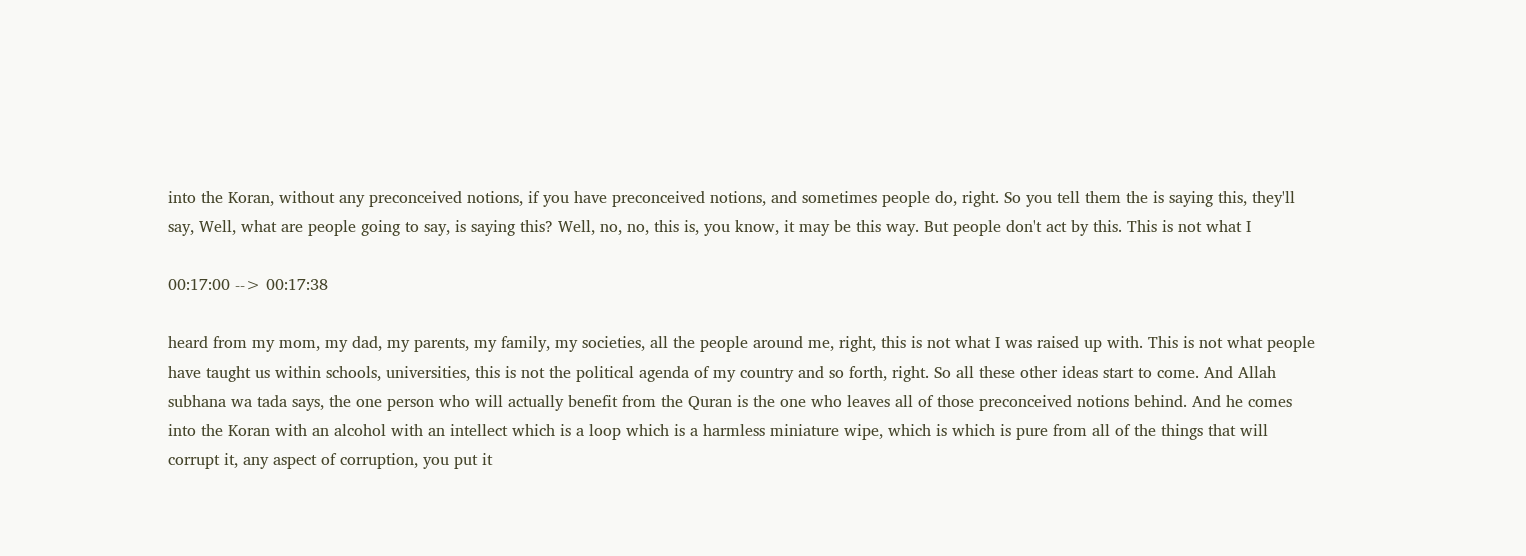into the Koran, without any preconceived notions, if you have preconceived notions, and sometimes people do, right. So you tell them the is saying this, they'll say, Well, what are people going to say, is saying this? Well, no, no, this is, you know, it may be this way. But people don't act by this. This is not what I

00:17:00 --> 00:17:38

heard from my mom, my dad, my parents, my family, my societies, all the people around me, right, this is not what I was raised up with. This is not what people have taught us within schools, universities, this is not the political agenda of my country and so forth, right. So all these other ideas start to come. And Allah subhana wa tada says, the one person who will actually benefit from the Quran is the one who leaves all of those preconceived notions behind. And he comes into the Koran with an alcohol with an intellect which is a loop which is a harmless miniature wipe, which is which is pure from all of the things that will corrupt it, any aspect of corruption, you put it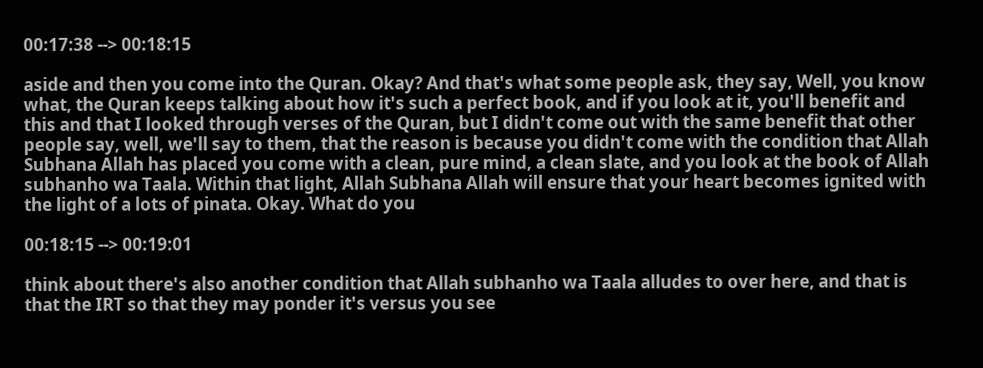00:17:38 --> 00:18:15

aside and then you come into the Quran. Okay? And that's what some people ask, they say, Well, you know what, the Quran keeps talking about how it's such a perfect book, and if you look at it, you'll benefit and this and that I looked through verses of the Quran, but I didn't come out with the same benefit that other people say, well, we'll say to them, that the reason is because you didn't come with the condition that Allah Subhana Allah has placed you come with a clean, pure mind, a clean slate, and you look at the book of Allah subhanho wa Taala. Within that light, Allah Subhana Allah will ensure that your heart becomes ignited with the light of a lots of pinata. Okay. What do you

00:18:15 --> 00:19:01

think about there's also another condition that Allah subhanho wa Taala alludes to over here, and that is that the IRT so that they may ponder it's versus you see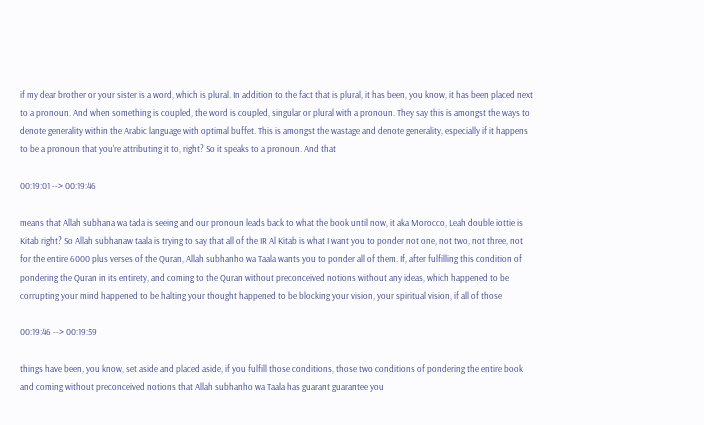if my dear brother or your sister is a word, which is plural. In addition to the fact that is plural, it has been, you know, it has been placed next to a pronoun. And when something is coupled, the word is coupled, singular or plural with a pronoun. They say this is amongst the ways to denote generality within the Arabic language with optimal buffet. This is amongst the wastage and denote generality, especially if it happens to be a pronoun that you're attributing it to, right? So it speaks to a pronoun. And that

00:19:01 --> 00:19:46

means that Allah subhana wa tada is seeing and our pronoun leads back to what the book until now, it aka Morocco, Leah double iottie is Kitab right? So Allah subhanaw taala is trying to say that all of the IR Al Kitab is what I want you to ponder not one, not two, not three, not for the entire 6000 plus verses of the Quran, Allah subhanho wa Taala wants you to ponder all of them. If, after fulfilling this condition of pondering the Quran in its entirety, and coming to the Quran without preconceived notions without any ideas, which happened to be corrupting your mind happened to be halting your thought happened to be blocking your vision, your spiritual vision, if all of those

00:19:46 --> 00:19:59

things have been, you know, set aside and placed aside, if you fulfill those conditions, those two conditions of pondering the entire book and coming without preconceived notions that Allah subhanho wa Taala has guarant guarantee you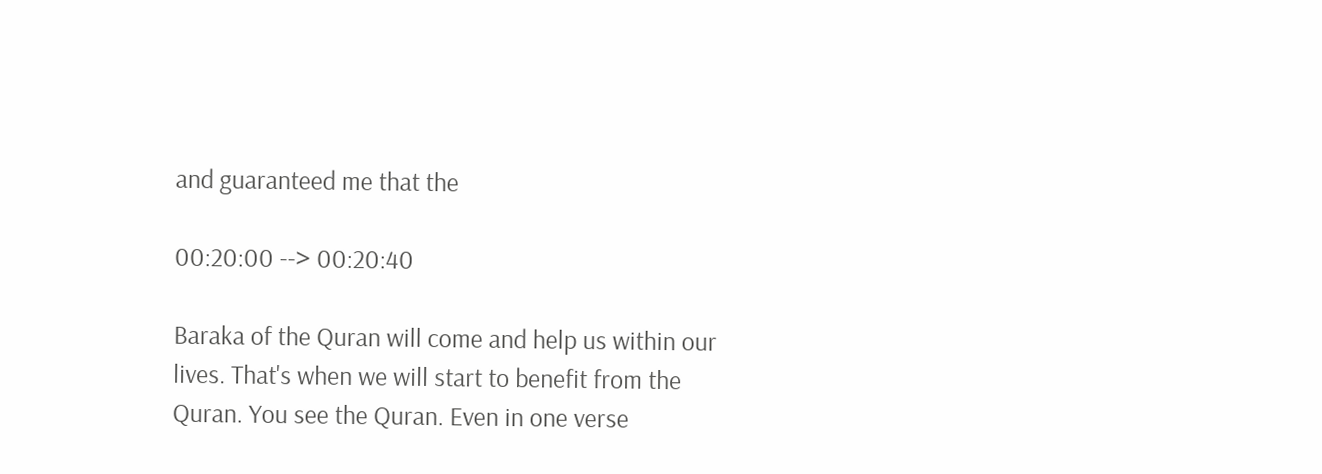and guaranteed me that the

00:20:00 --> 00:20:40

Baraka of the Quran will come and help us within our lives. That's when we will start to benefit from the Quran. You see the Quran. Even in one verse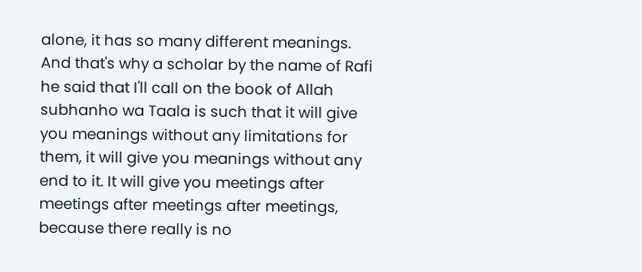alone, it has so many different meanings. And that's why a scholar by the name of Rafi he said that I'll call on the book of Allah subhanho wa Taala is such that it will give you meanings without any limitations for them, it will give you meanings without any end to it. It will give you meetings after meetings after meetings after meetings, because there really is no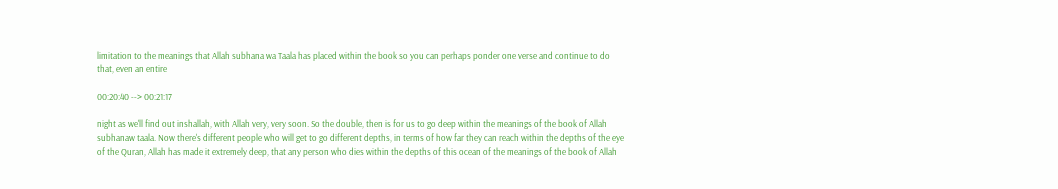limitation to the meanings that Allah subhana wa Taala has placed within the book so you can perhaps ponder one verse and continue to do that, even an entire

00:20:40 --> 00:21:17

night as we'll find out inshallah, with Allah very, very soon. So the double, then is for us to go deep within the meanings of the book of Allah subhanaw taala. Now there's different people who will get to go different depths, in terms of how far they can reach within the depths of the eye of the Quran, Allah has made it extremely deep, that any person who dies within the depths of this ocean of the meanings of the book of Allah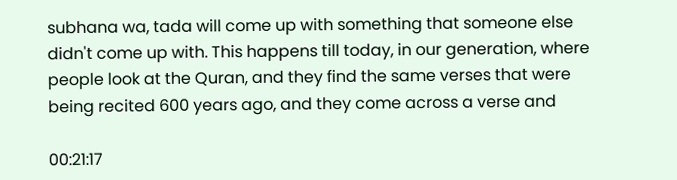subhana wa, tada will come up with something that someone else didn't come up with. This happens till today, in our generation, where people look at the Quran, and they find the same verses that were being recited 600 years ago, and they come across a verse and

00:21:17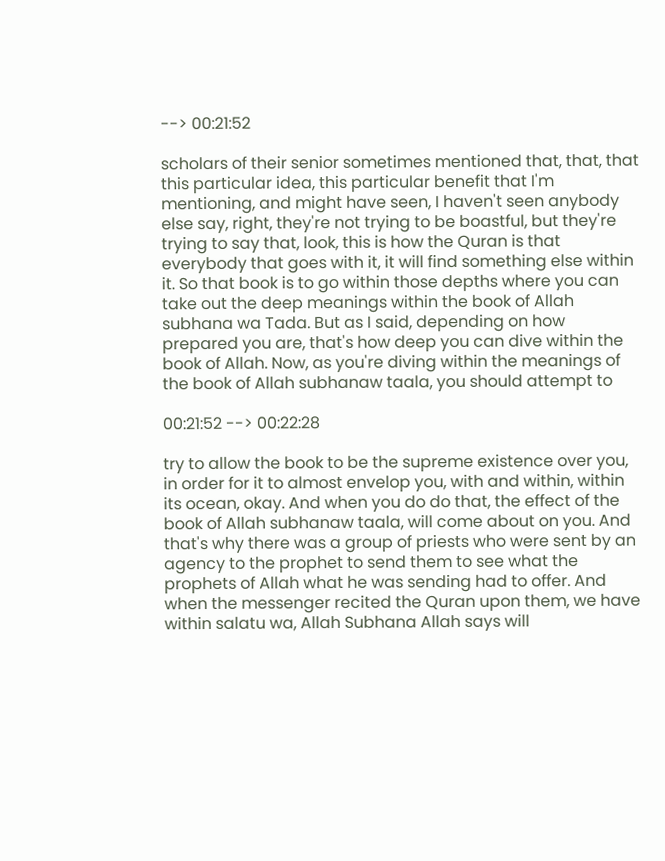--> 00:21:52

scholars of their senior sometimes mentioned that, that, that this particular idea, this particular benefit that I'm mentioning, and might have seen, I haven't seen anybody else say, right, they're not trying to be boastful, but they're trying to say that, look, this is how the Quran is that everybody that goes with it, it will find something else within it. So that book is to go within those depths where you can take out the deep meanings within the book of Allah subhana wa Tada. But as I said, depending on how prepared you are, that's how deep you can dive within the book of Allah. Now, as you're diving within the meanings of the book of Allah subhanaw taala, you should attempt to

00:21:52 --> 00:22:28

try to allow the book to be the supreme existence over you, in order for it to almost envelop you, with and within, within its ocean, okay. And when you do do that, the effect of the book of Allah subhanaw taala, will come about on you. And that's why there was a group of priests who were sent by an agency to the prophet to send them to see what the prophets of Allah what he was sending had to offer. And when the messenger recited the Quran upon them, we have within salatu wa, Allah Subhana Allah says will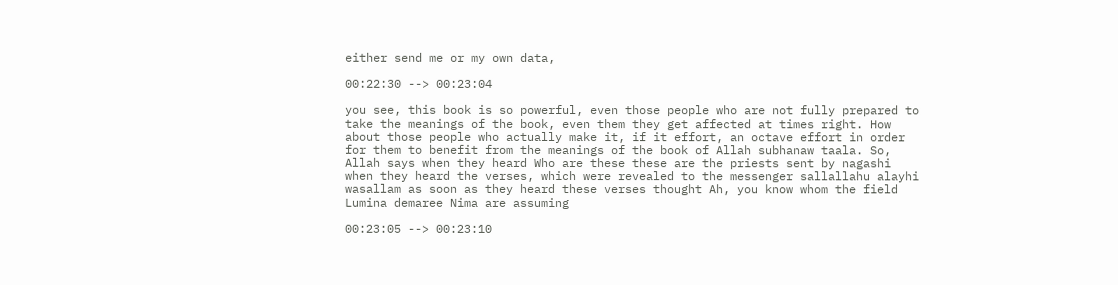either send me or my own data,

00:22:30 --> 00:23:04

you see, this book is so powerful, even those people who are not fully prepared to take the meanings of the book, even them they get affected at times right. How about those people who actually make it, if it effort, an octave effort in order for them to benefit from the meanings of the book of Allah subhanaw taala. So, Allah says when they heard Who are these these are the priests sent by nagashi when they heard the verses, which were revealed to the messenger sallallahu alayhi wasallam as soon as they heard these verses thought Ah, you know whom the field Lumina demaree Nima are assuming

00:23:05 --> 00:23:10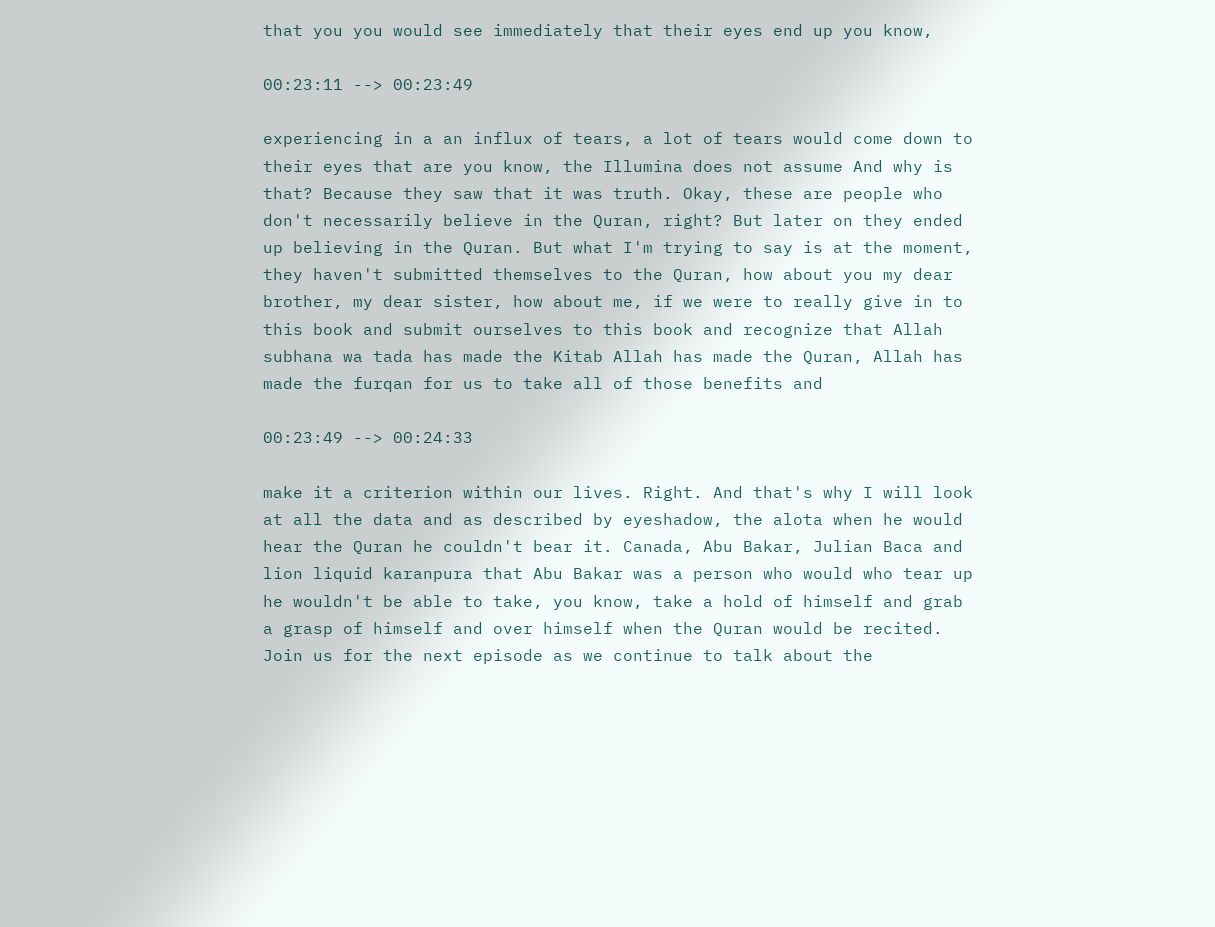that you you would see immediately that their eyes end up you know,

00:23:11 --> 00:23:49

experiencing in a an influx of tears, a lot of tears would come down to their eyes that are you know, the Illumina does not assume And why is that? Because they saw that it was truth. Okay, these are people who don't necessarily believe in the Quran, right? But later on they ended up believing in the Quran. But what I'm trying to say is at the moment, they haven't submitted themselves to the Quran, how about you my dear brother, my dear sister, how about me, if we were to really give in to this book and submit ourselves to this book and recognize that Allah subhana wa tada has made the Kitab Allah has made the Quran, Allah has made the furqan for us to take all of those benefits and

00:23:49 --> 00:24:33

make it a criterion within our lives. Right. And that's why I will look at all the data and as described by eyeshadow, the alota when he would hear the Quran he couldn't bear it. Canada, Abu Bakar, Julian Baca and lion liquid karanpura that Abu Bakar was a person who would who tear up he wouldn't be able to take, you know, take a hold of himself and grab a grasp of himself and over himself when the Quran would be recited. Join us for the next episode as we continue to talk about the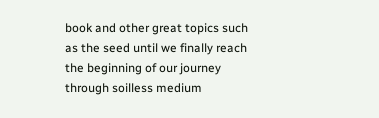book and other great topics such as the seed until we finally reach the beginning of our journey through soilless medium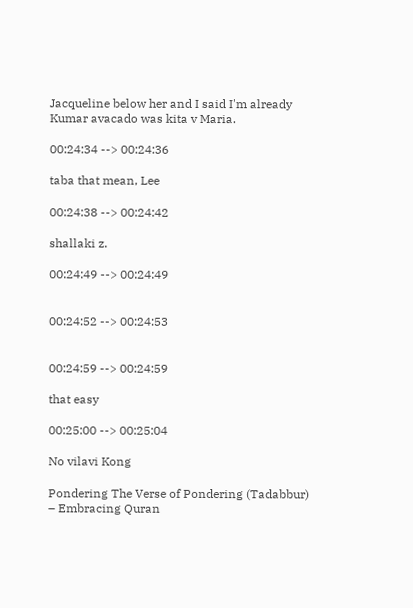Jacqueline below her and I said I'm already Kumar avacado was kita v Maria.

00:24:34 --> 00:24:36

taba that mean, Lee

00:24:38 --> 00:24:42

shallaki z.

00:24:49 --> 00:24:49


00:24:52 --> 00:24:53


00:24:59 --> 00:24:59

that easy

00:25:00 --> 00:25:04

No vilavi Kong

Pondering The Verse of Pondering (Tadabbur) – Embracing Quran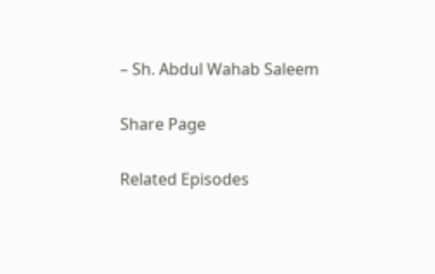– Sh. Abdul Wahab Saleem

Share Page

Related Episodes